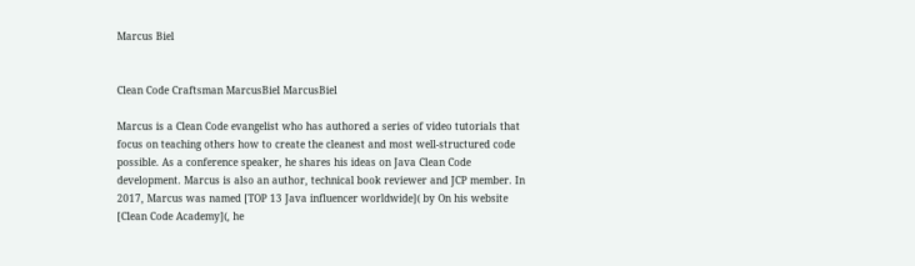Marcus Biel


Clean Code Craftsman MarcusBiel MarcusBiel

Marcus is a Clean Code evangelist who has authored a series of video tutorials that focus on teaching others how to create the cleanest and most well-structured code possible. As a conference speaker, he shares his ideas on Java Clean Code development. Marcus is also an author, technical book reviewer and JCP member. In 2017, Marcus was named [TOP 13 Java influencer worldwide]( by On his website [Clean Code Academy](, he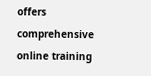offers comprehensive online training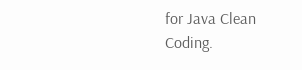for Java Clean Coding.